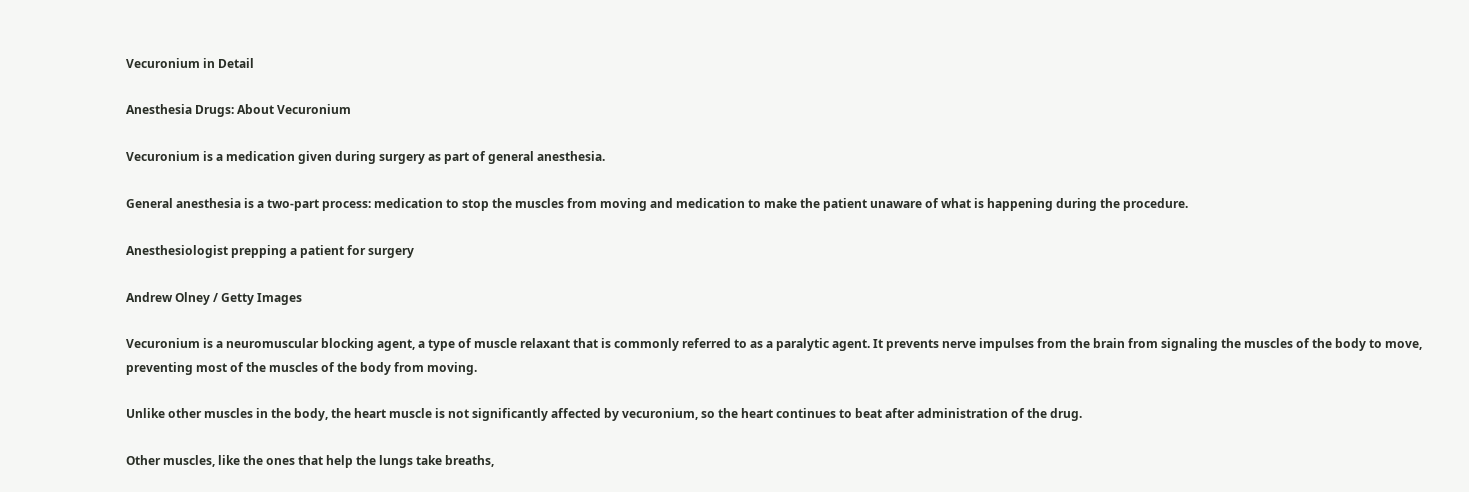Vecuronium in Detail

Anesthesia Drugs: About Vecuronium

Vecuronium is a medication given during surgery as part of general anesthesia.

General anesthesia is a two-part process: medication to stop the muscles from moving and medication to make the patient unaware of what is happening during the procedure.

Anesthesiologist prepping a patient for surgery

Andrew Olney / Getty Images

Vecuronium is a neuromuscular blocking agent, a type of muscle relaxant that is commonly referred to as a paralytic agent. It prevents nerve impulses from the brain from signaling the muscles of the body to move, preventing most of the muscles of the body from moving.

Unlike other muscles in the body, the heart muscle is not significantly affected by vecuronium, so the heart continues to beat after administration of the drug.

Other muscles, like the ones that help the lungs take breaths,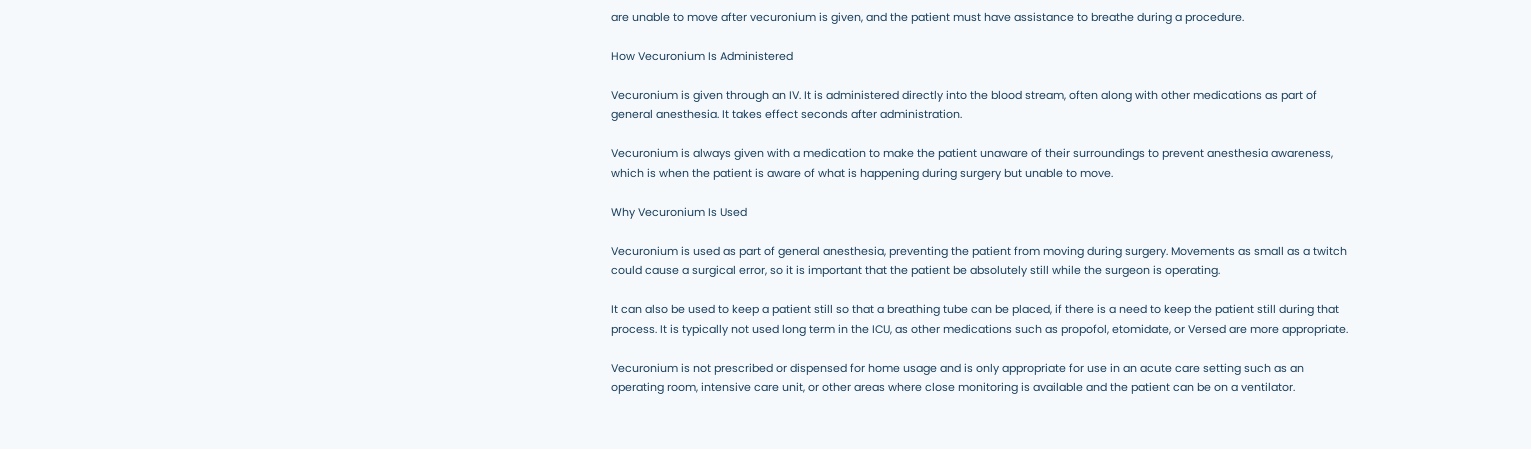are unable to move after vecuronium is given, and the patient must have assistance to breathe during a procedure.

How Vecuronium Is Administered

Vecuronium is given through an IV. It is administered directly into the blood stream, often along with other medications as part of general anesthesia. It takes effect seconds after administration.

Vecuronium is always given with a medication to make the patient unaware of their surroundings to prevent anesthesia awareness, which is when the patient is aware of what is happening during surgery but unable to move.

Why Vecuronium Is Used

Vecuronium is used as part of general anesthesia, preventing the patient from moving during surgery. Movements as small as a twitch could cause a surgical error, so it is important that the patient be absolutely still while the surgeon is operating.

It can also be used to keep a patient still so that a breathing tube can be placed, if there is a need to keep the patient still during that process. It is typically not used long term in the ICU, as other medications such as propofol, etomidate, or Versed are more appropriate.

Vecuronium is not prescribed or dispensed for home usage and is only appropriate for use in an acute care setting such as an operating room, intensive care unit, or other areas where close monitoring is available and the patient can be on a ventilator.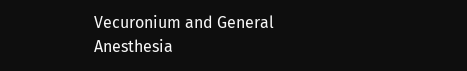Vecuronium and General Anesthesia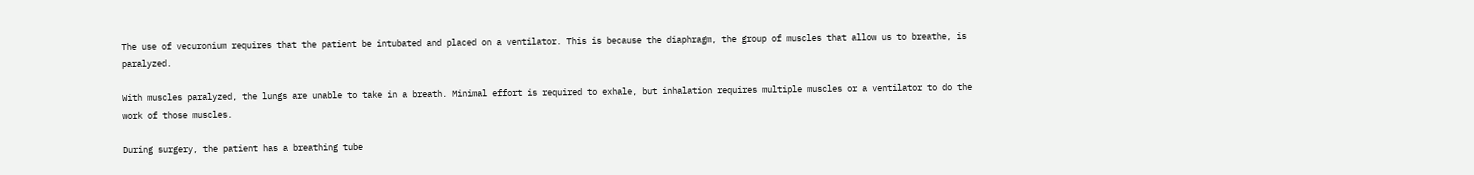The use of vecuronium requires that the patient be intubated and placed on a ventilator. This is because the diaphragm, the group of muscles that allow us to breathe, is paralyzed.

With muscles paralyzed, the lungs are unable to take in a breath. Minimal effort is required to exhale, but inhalation requires multiple muscles or a ventilator to do the work of those muscles.

During surgery, the patient has a breathing tube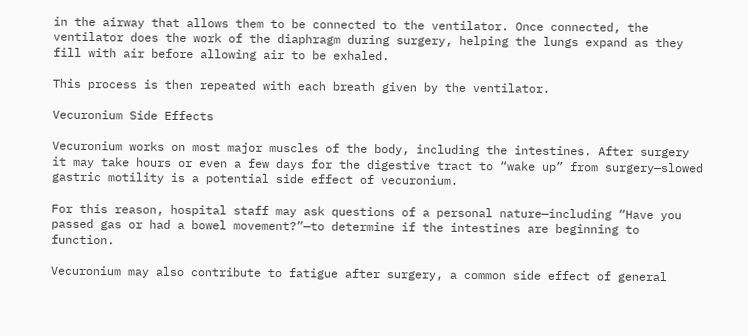in the airway that allows them to be connected to the ventilator. Once connected, the ventilator does the work of the diaphragm during surgery, helping the lungs expand as they fill with air before allowing air to be exhaled.

This process is then repeated with each breath given by the ventilator.

Vecuronium Side Effects

Vecuronium works on most major muscles of the body, including the intestines. After surgery it may take hours or even a few days for the digestive tract to “wake up” from surgery—slowed gastric motility is a potential side effect of vecuronium.

For this reason, hospital staff may ask questions of a personal nature—including “Have you passed gas or had a bowel movement?”—to determine if the intestines are beginning to function.

Vecuronium may also contribute to fatigue after surgery, a common side effect of general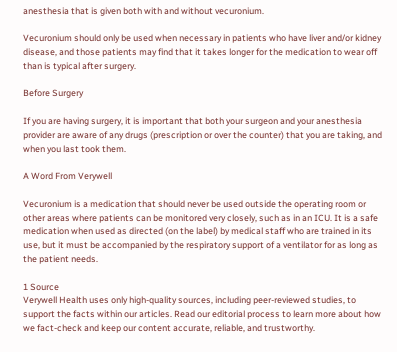anesthesia that is given both with and without vecuronium.

Vecuronium should only be used when necessary in patients who have liver and/or kidney disease, and those patients may find that it takes longer for the medication to wear off than is typical after surgery.

Before Surgery

If you are having surgery, it is important that both your surgeon and your anesthesia provider are aware of any drugs (prescription or over the counter) that you are taking, and when you last took them.

A Word From Verywell

Vecuronium is a medication that should never be used outside the operating room or other areas where patients can be monitored very closely, such as in an ICU. It is a safe medication when used as directed (on the label) by medical staff who are trained in its use, but it must be accompanied by the respiratory support of a ventilator for as long as the patient needs.

1 Source
Verywell Health uses only high-quality sources, including peer-reviewed studies, to support the facts within our articles. Read our editorial process to learn more about how we fact-check and keep our content accurate, reliable, and trustworthy.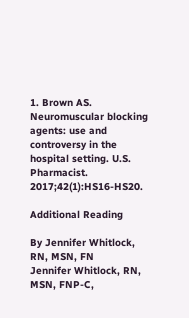1. Brown AS. Neuromuscular blocking agents: use and controversy in the hospital setting. U.S. Pharmacist. 2017;42(1):HS16-HS20.

Additional Reading

By Jennifer Whitlock, RN, MSN, FN
Jennifer Whitlock, RN, MSN, FNP-C,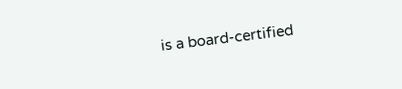is a board-certified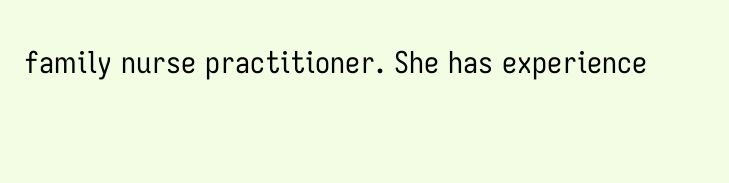family nurse practitioner. She has experience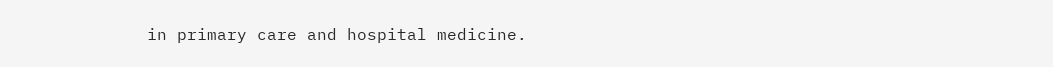in primary care and hospital medicine.